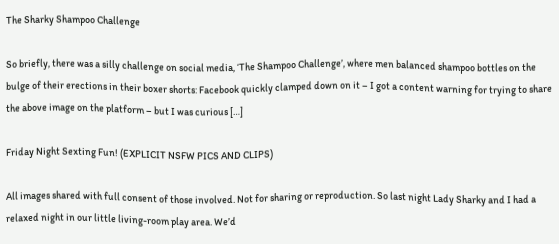The Sharky Shampoo Challenge

So briefly, there was a silly challenge on social media, ‘The Shampoo Challenge’, where men balanced shampoo bottles on the bulge of their erections in their boxer shorts: Facebook quickly clamped down on it – I got a content warning for trying to share the above image on the platform – but I was curious […]

Friday Night Sexting Fun! (EXPLICIT NSFW PICS AND CLIPS)

All images shared with full consent of those involved. Not for sharing or reproduction. So last night Lady Sharky and I had a relaxed night in our little living-room play area. We’d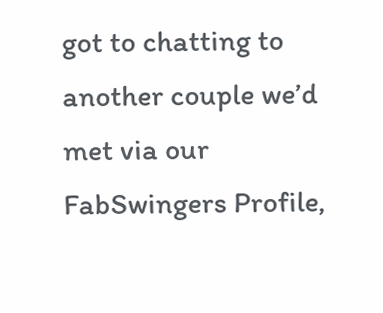got to chatting to another couple we’d met via our FabSwingers Profile,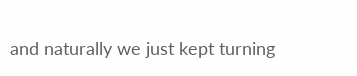and naturally we just kept turning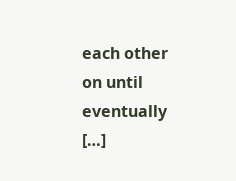each other on until eventually […]